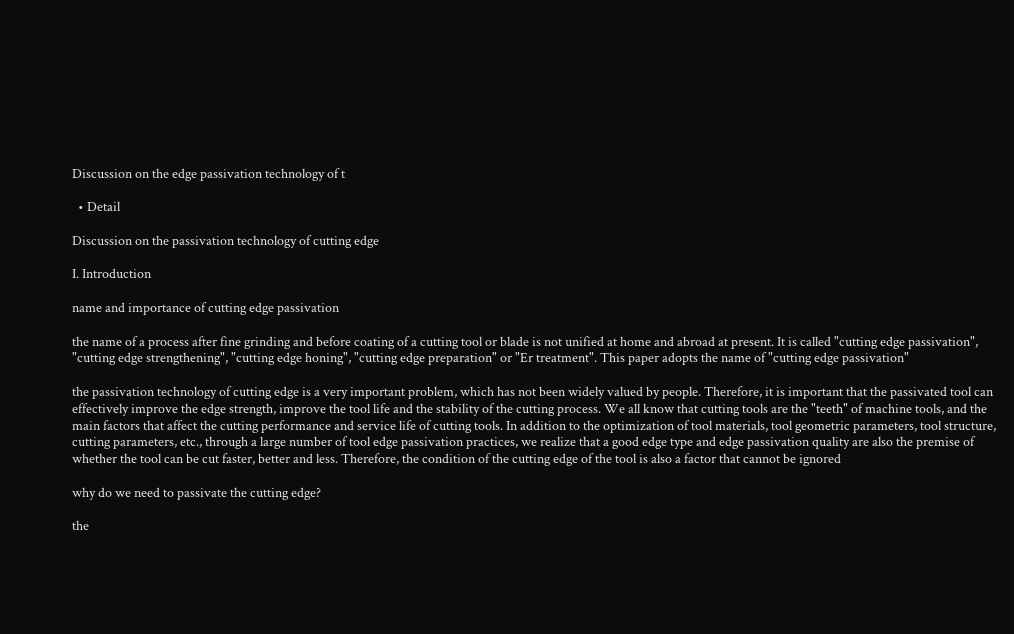Discussion on the edge passivation technology of t

  • Detail

Discussion on the passivation technology of cutting edge

I. Introduction

name and importance of cutting edge passivation

the name of a process after fine grinding and before coating of a cutting tool or blade is not unified at home and abroad at present. It is called "cutting edge passivation", "cutting edge strengthening", "cutting edge honing", "cutting edge preparation" or "Er treatment". This paper adopts the name of "cutting edge passivation"

the passivation technology of cutting edge is a very important problem, which has not been widely valued by people. Therefore, it is important that the passivated tool can effectively improve the edge strength, improve the tool life and the stability of the cutting process. We all know that cutting tools are the "teeth" of machine tools, and the main factors that affect the cutting performance and service life of cutting tools. In addition to the optimization of tool materials, tool geometric parameters, tool structure, cutting parameters, etc., through a large number of tool edge passivation practices, we realize that a good edge type and edge passivation quality are also the premise of whether the tool can be cut faster, better and less. Therefore, the condition of the cutting edge of the tool is also a factor that cannot be ignored

why do we need to passivate the cutting edge?

the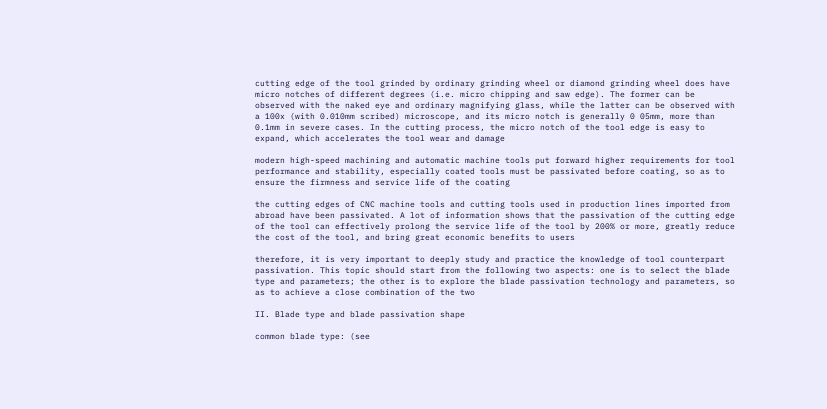cutting edge of the tool grinded by ordinary grinding wheel or diamond grinding wheel does have micro notches of different degrees (i.e. micro chipping and saw edge). The former can be observed with the naked eye and ordinary magnifying glass, while the latter can be observed with a 100x (with 0.010mm scribed) microscope, and its micro notch is generally 0 05mm, more than 0.1mm in severe cases. In the cutting process, the micro notch of the tool edge is easy to expand, which accelerates the tool wear and damage

modern high-speed machining and automatic machine tools put forward higher requirements for tool performance and stability, especially coated tools must be passivated before coating, so as to ensure the firmness and service life of the coating

the cutting edges of CNC machine tools and cutting tools used in production lines imported from abroad have been passivated. A lot of information shows that the passivation of the cutting edge of the tool can effectively prolong the service life of the tool by 200% or more, greatly reduce the cost of the tool, and bring great economic benefits to users

therefore, it is very important to deeply study and practice the knowledge of tool counterpart passivation. This topic should start from the following two aspects: one is to select the blade type and parameters; the other is to explore the blade passivation technology and parameters, so as to achieve a close combination of the two

II. Blade type and blade passivation shape

common blade type: (see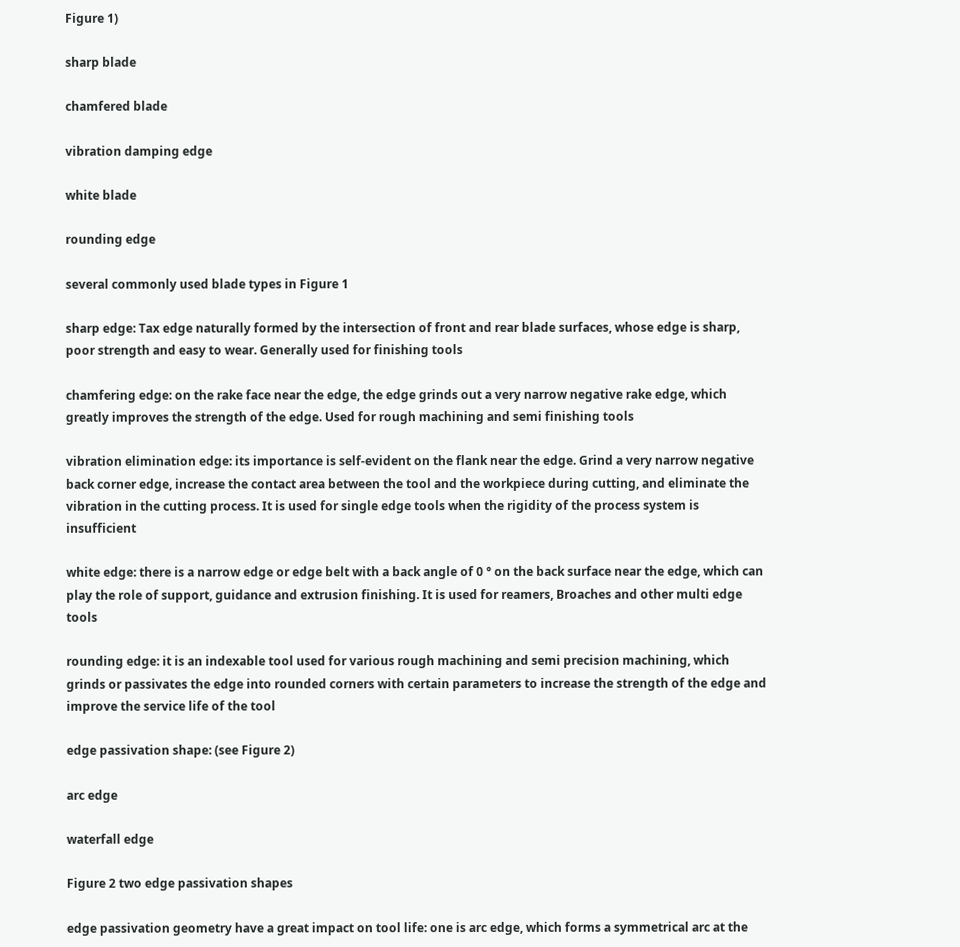Figure 1)

sharp blade

chamfered blade

vibration damping edge

white blade

rounding edge

several commonly used blade types in Figure 1

sharp edge: Tax edge naturally formed by the intersection of front and rear blade surfaces, whose edge is sharp, poor strength and easy to wear. Generally used for finishing tools

chamfering edge: on the rake face near the edge, the edge grinds out a very narrow negative rake edge, which greatly improves the strength of the edge. Used for rough machining and semi finishing tools

vibration elimination edge: its importance is self-evident on the flank near the edge. Grind a very narrow negative back corner edge, increase the contact area between the tool and the workpiece during cutting, and eliminate the vibration in the cutting process. It is used for single edge tools when the rigidity of the process system is insufficient

white edge: there is a narrow edge or edge belt with a back angle of 0 ° on the back surface near the edge, which can play the role of support, guidance and extrusion finishing. It is used for reamers, Broaches and other multi edge tools

rounding edge: it is an indexable tool used for various rough machining and semi precision machining, which grinds or passivates the edge into rounded corners with certain parameters to increase the strength of the edge and improve the service life of the tool

edge passivation shape: (see Figure 2)

arc edge

waterfall edge

Figure 2 two edge passivation shapes

edge passivation geometry have a great impact on tool life: one is arc edge, which forms a symmetrical arc at the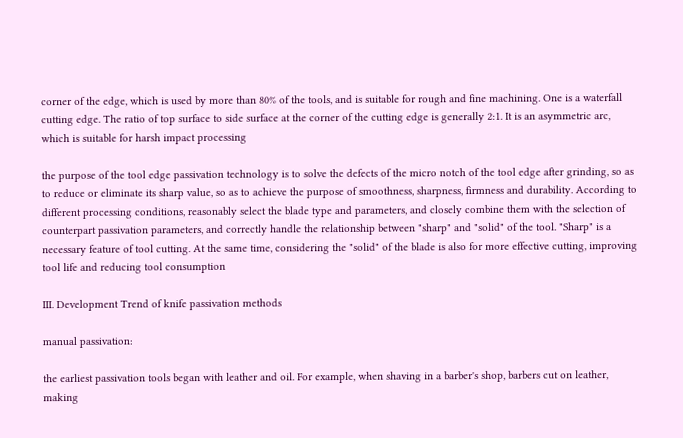corner of the edge, which is used by more than 80% of the tools, and is suitable for rough and fine machining. One is a waterfall cutting edge. The ratio of top surface to side surface at the corner of the cutting edge is generally 2:1. It is an asymmetric arc, which is suitable for harsh impact processing

the purpose of the tool edge passivation technology is to solve the defects of the micro notch of the tool edge after grinding, so as to reduce or eliminate its sharp value, so as to achieve the purpose of smoothness, sharpness, firmness and durability. According to different processing conditions, reasonably select the blade type and parameters, and closely combine them with the selection of counterpart passivation parameters, and correctly handle the relationship between "sharp" and "solid" of the tool. "Sharp" is a necessary feature of tool cutting. At the same time, considering the "solid" of the blade is also for more effective cutting, improving tool life and reducing tool consumption

III. Development Trend of knife passivation methods

manual passivation:

the earliest passivation tools began with leather and oil. For example, when shaving in a barber's shop, barbers cut on leather, making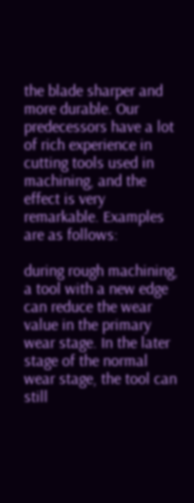the blade sharper and more durable. Our predecessors have a lot of rich experience in cutting tools used in machining, and the effect is very remarkable. Examples are as follows:

during rough machining, a tool with a new edge can reduce the wear value in the primary wear stage. In the later stage of the normal wear stage, the tool can still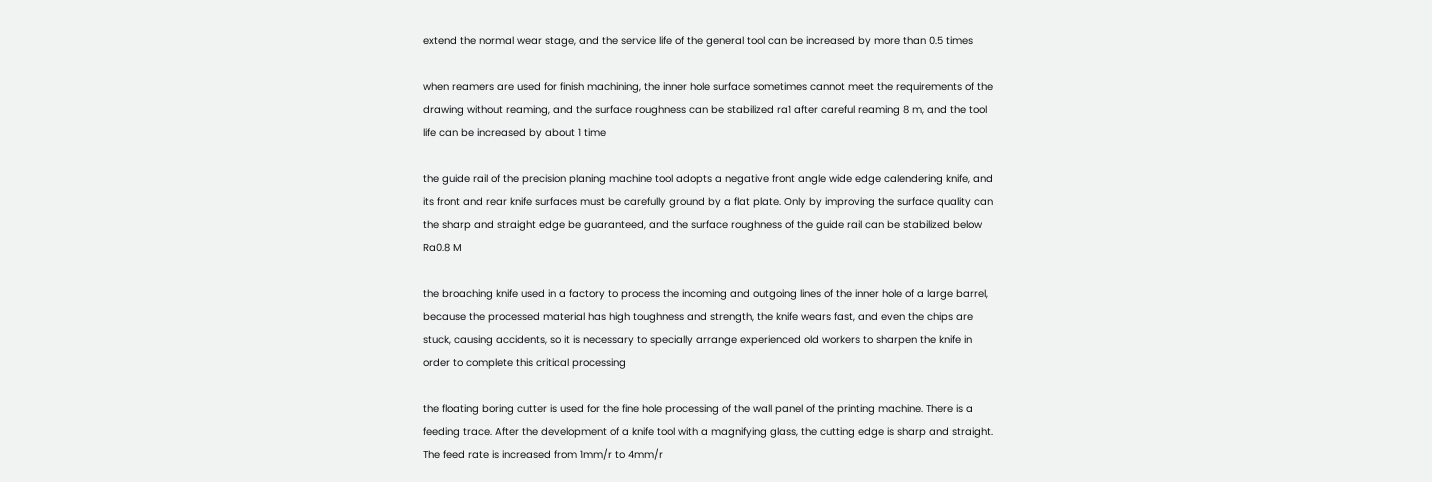extend the normal wear stage, and the service life of the general tool can be increased by more than 0.5 times

when reamers are used for finish machining, the inner hole surface sometimes cannot meet the requirements of the drawing without reaming, and the surface roughness can be stabilized ra1 after careful reaming 8 m, and the tool life can be increased by about 1 time

the guide rail of the precision planing machine tool adopts a negative front angle wide edge calendering knife, and its front and rear knife surfaces must be carefully ground by a flat plate. Only by improving the surface quality can the sharp and straight edge be guaranteed, and the surface roughness of the guide rail can be stabilized below Ra0.8 M

the broaching knife used in a factory to process the incoming and outgoing lines of the inner hole of a large barrel, because the processed material has high toughness and strength, the knife wears fast, and even the chips are stuck, causing accidents, so it is necessary to specially arrange experienced old workers to sharpen the knife in order to complete this critical processing

the floating boring cutter is used for the fine hole processing of the wall panel of the printing machine. There is a feeding trace. After the development of a knife tool with a magnifying glass, the cutting edge is sharp and straight. The feed rate is increased from 1mm/r to 4mm/r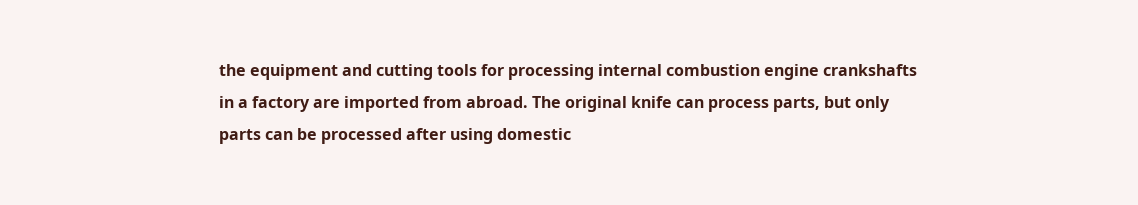the equipment and cutting tools for processing internal combustion engine crankshafts in a factory are imported from abroad. The original knife can process parts, but only parts can be processed after using domestic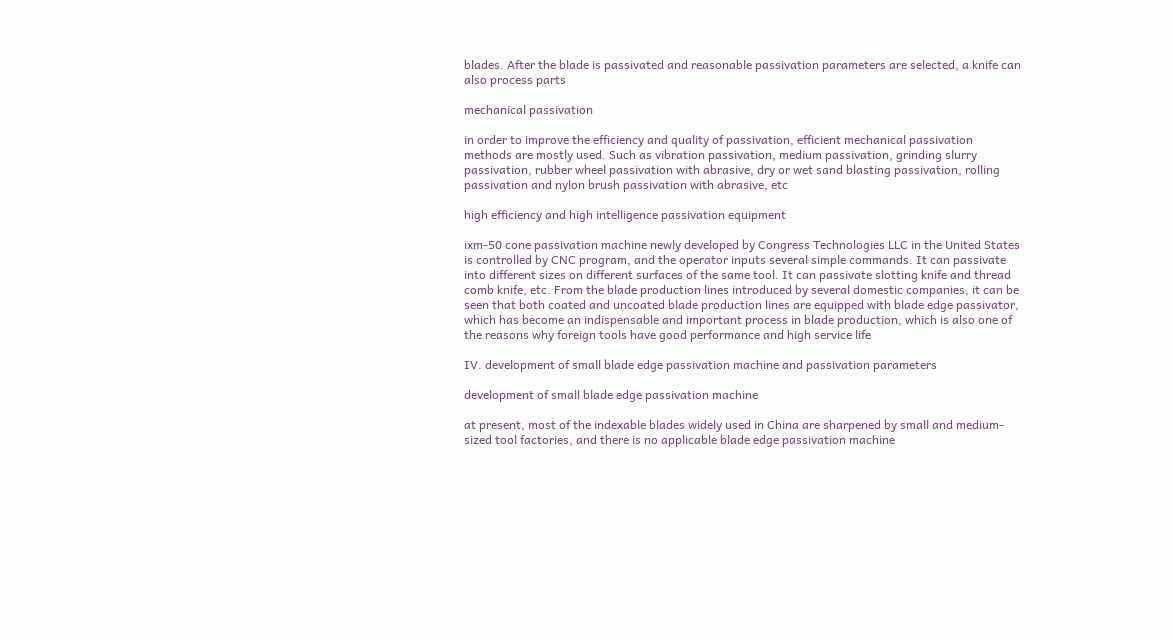blades. After the blade is passivated and reasonable passivation parameters are selected, a knife can also process parts

mechanical passivation

in order to improve the efficiency and quality of passivation, efficient mechanical passivation methods are mostly used. Such as vibration passivation, medium passivation, grinding slurry passivation, rubber wheel passivation with abrasive, dry or wet sand blasting passivation, rolling passivation and nylon brush passivation with abrasive, etc

high efficiency and high intelligence passivation equipment

ixm-50 cone passivation machine newly developed by Congress Technologies LLC in the United States is controlled by CNC program, and the operator inputs several simple commands. It can passivate into different sizes on different surfaces of the same tool. It can passivate slotting knife and thread comb knife, etc. From the blade production lines introduced by several domestic companies, it can be seen that both coated and uncoated blade production lines are equipped with blade edge passivator, which has become an indispensable and important process in blade production, which is also one of the reasons why foreign tools have good performance and high service life

IV. development of small blade edge passivation machine and passivation parameters

development of small blade edge passivation machine

at present, most of the indexable blades widely used in China are sharpened by small and medium-sized tool factories, and there is no applicable blade edge passivation machine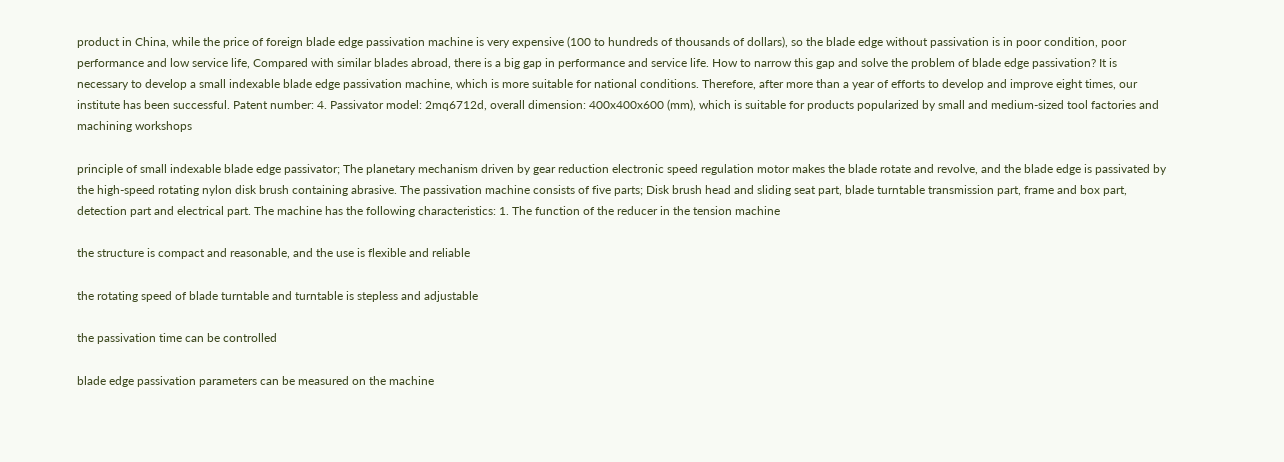product in China, while the price of foreign blade edge passivation machine is very expensive (100 to hundreds of thousands of dollars), so the blade edge without passivation is in poor condition, poor performance and low service life, Compared with similar blades abroad, there is a big gap in performance and service life. How to narrow this gap and solve the problem of blade edge passivation? It is necessary to develop a small indexable blade edge passivation machine, which is more suitable for national conditions. Therefore, after more than a year of efforts to develop and improve eight times, our institute has been successful. Patent number: 4. Passivator model: 2mq6712d, overall dimension: 400x400x600 (mm), which is suitable for products popularized by small and medium-sized tool factories and machining workshops

principle of small indexable blade edge passivator; The planetary mechanism driven by gear reduction electronic speed regulation motor makes the blade rotate and revolve, and the blade edge is passivated by the high-speed rotating nylon disk brush containing abrasive. The passivation machine consists of five parts; Disk brush head and sliding seat part, blade turntable transmission part, frame and box part, detection part and electrical part. The machine has the following characteristics: 1. The function of the reducer in the tension machine

the structure is compact and reasonable, and the use is flexible and reliable

the rotating speed of blade turntable and turntable is stepless and adjustable

the passivation time can be controlled

blade edge passivation parameters can be measured on the machine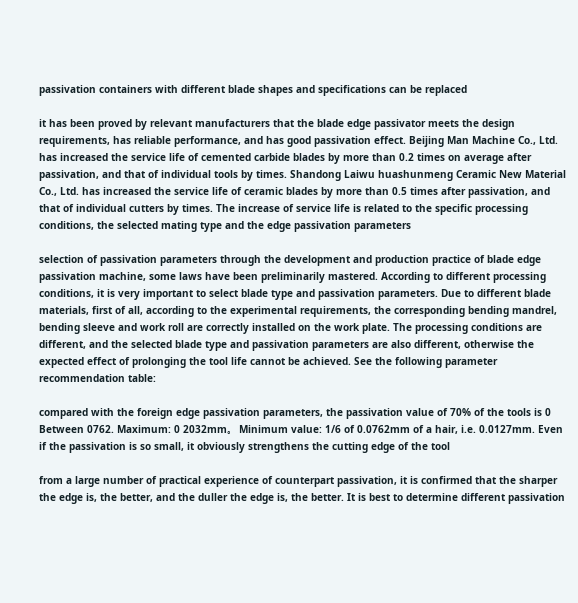passivation containers with different blade shapes and specifications can be replaced

it has been proved by relevant manufacturers that the blade edge passivator meets the design requirements, has reliable performance, and has good passivation effect. Beijing Man Machine Co., Ltd. has increased the service life of cemented carbide blades by more than 0.2 times on average after passivation, and that of individual tools by times. Shandong Laiwu huashunmeng Ceramic New Material Co., Ltd. has increased the service life of ceramic blades by more than 0.5 times after passivation, and that of individual cutters by times. The increase of service life is related to the specific processing conditions, the selected mating type and the edge passivation parameters

selection of passivation parameters through the development and production practice of blade edge passivation machine, some laws have been preliminarily mastered. According to different processing conditions, it is very important to select blade type and passivation parameters. Due to different blade materials, first of all, according to the experimental requirements, the corresponding bending mandrel, bending sleeve and work roll are correctly installed on the work plate. The processing conditions are different, and the selected blade type and passivation parameters are also different, otherwise the expected effect of prolonging the tool life cannot be achieved. See the following parameter recommendation table:

compared with the foreign edge passivation parameters, the passivation value of 70% of the tools is 0 Between 0762. Maximum: 0 2032mm。 Minimum value: 1/6 of 0.0762mm of a hair, i.e. 0.0127mm. Even if the passivation is so small, it obviously strengthens the cutting edge of the tool

from a large number of practical experience of counterpart passivation, it is confirmed that the sharper the edge is, the better, and the duller the edge is, the better. It is best to determine different passivation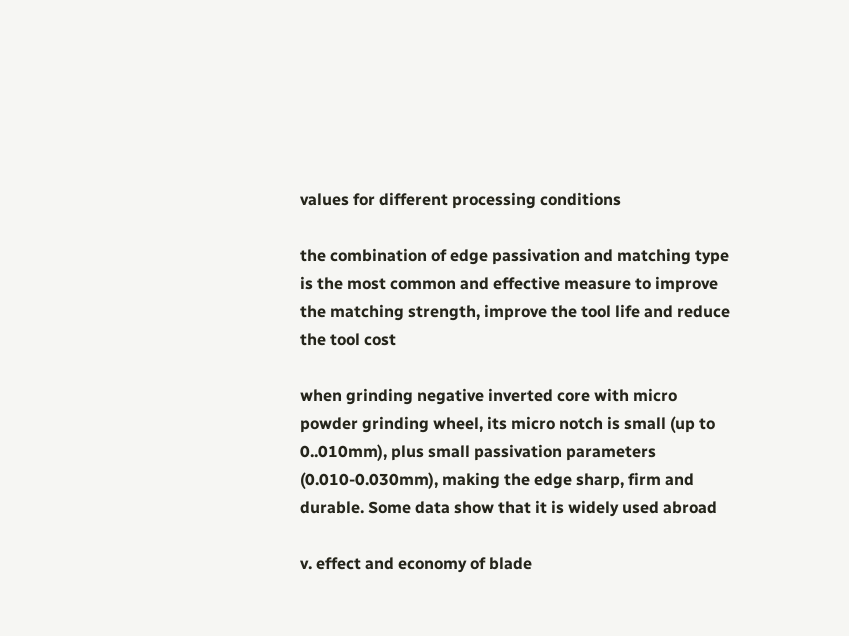values for different processing conditions

the combination of edge passivation and matching type is the most common and effective measure to improve the matching strength, improve the tool life and reduce the tool cost

when grinding negative inverted core with micro powder grinding wheel, its micro notch is small (up to 0..010mm), plus small passivation parameters (0.010-0.030mm), making the edge sharp, firm and durable. Some data show that it is widely used abroad

v. effect and economy of blade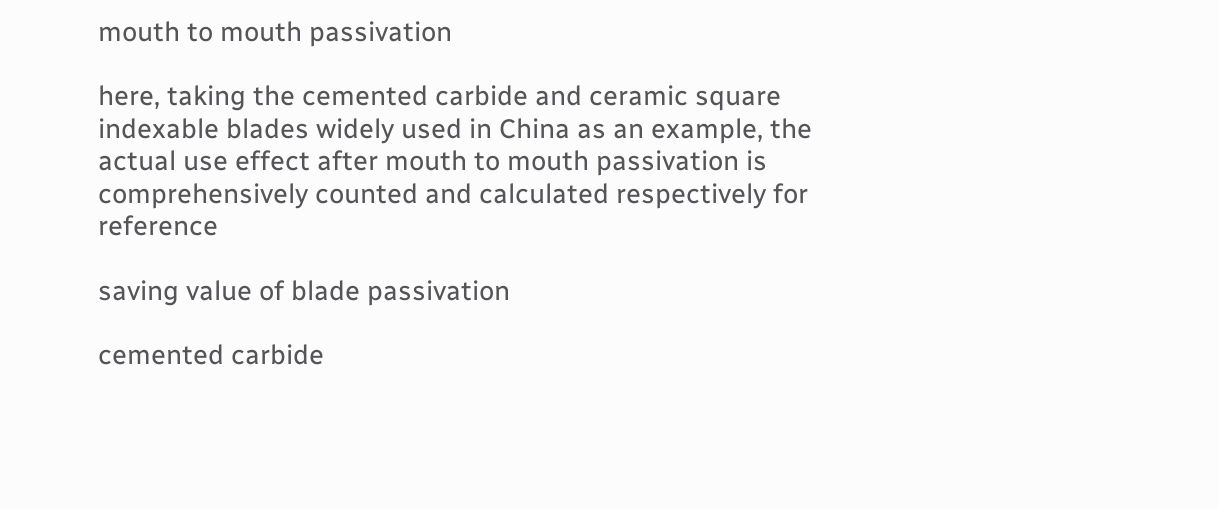mouth to mouth passivation

here, taking the cemented carbide and ceramic square indexable blades widely used in China as an example, the actual use effect after mouth to mouth passivation is comprehensively counted and calculated respectively for reference

saving value of blade passivation

cemented carbide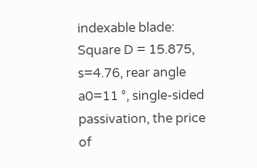indexable blade: Square D = 15.875, s=4.76, rear angle a0=11 °, single-sided passivation, the price of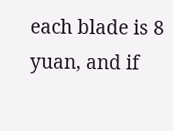each blade is 8 yuan, and if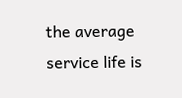the average service life is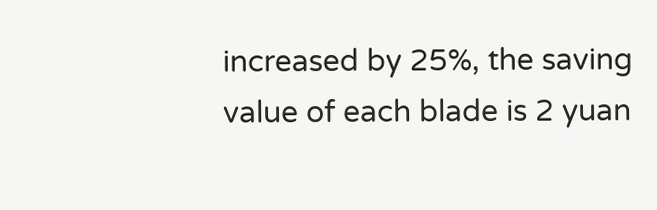increased by 25%, the saving value of each blade is 2 yuan